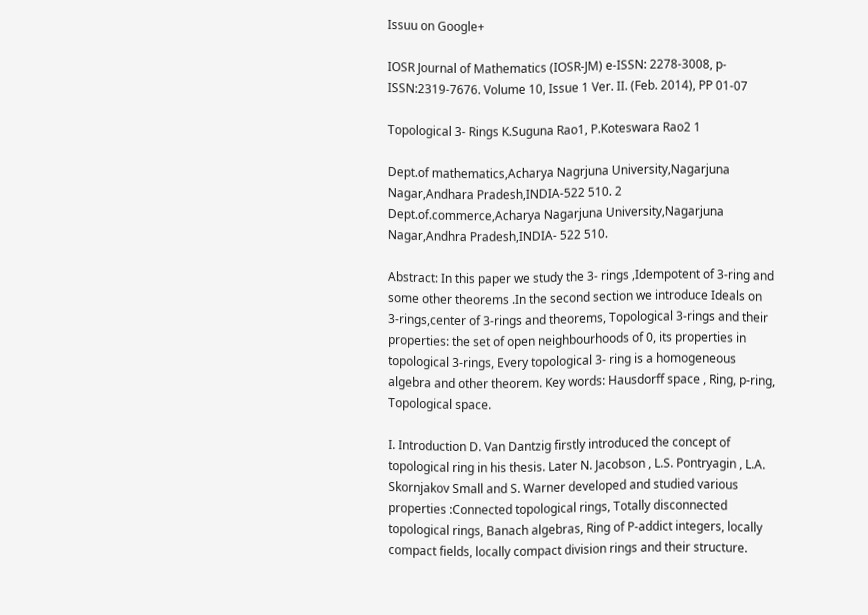Issuu on Google+

IOSR Journal of Mathematics (IOSR-JM) e-ISSN: 2278-3008, p-ISSN:2319-7676. Volume 10, Issue 1 Ver. II. (Feb. 2014), PP 01-07

Topological 3- Rings K.Suguna Rao1, P.Koteswara Rao2 1

Dept.of mathematics,Acharya Nagrjuna University,Nagarjuna Nagar,Andhara Pradesh,INDIA-522 510. 2 Dept.of.commerce,Acharya Nagarjuna University,Nagarjuna Nagar,Andhra Pradesh,INDIA- 522 510.

Abstract: In this paper we study the 3- rings ,Idempotent of 3-ring and some other theorems .In the second section we introduce Ideals on 3-rings,center of 3-rings and theorems, Topological 3-rings and their properties: the set of open neighbourhoods of 0, its properties in topological 3-rings, Every topological 3- ring is a homogeneous algebra and other theorem. Key words: Hausdorff space , Ring, p-ring, Topological space.

I. Introduction D. Van Dantzig firstly introduced the concept of topological ring in his thesis. Later N. Jacobson , L.S. Pontryagin , L.A. Skornjakov Small and S. Warner developed and studied various properties :Connected topological rings, Totally disconnected topological rings, Banach algebras, Ring of P-addict integers, locally compact fields, locally compact division rings and their structure.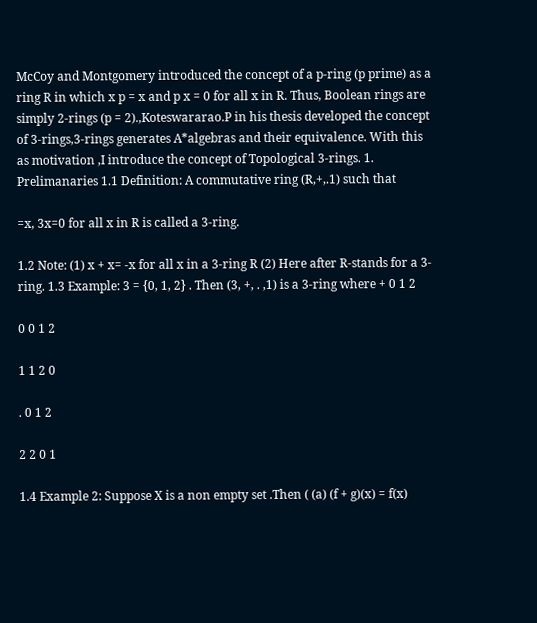McCoy and Montgomery introduced the concept of a p-ring (p prime) as a ring R in which x p = x and p x = 0 for all x in R. Thus, Boolean rings are simply 2-rings (p = 2).,Koteswararao.P in his thesis developed the concept of 3-rings,3-rings generates A*algebras and their equivalence. With this as motivation ,I introduce the concept of Topological 3-rings. 1. Prelimanaries 1.1 Definition: A commutative ring (R,+,.1) such that

=x, 3x=0 for all x in R is called a 3-ring.

1.2 Note: (1) x + x= -x for all x in a 3-ring R (2) Here after R-stands for a 3-ring. 1.3 Example: 3 = {0, 1, 2} . Then (3, +, . ,1) is a 3-ring where + 0 1 2

0 0 1 2

1 1 2 0

. 0 1 2

2 2 0 1

1.4 Example 2: Suppose X is a non empty set .Then ( (a) (f + g)(x) = f(x)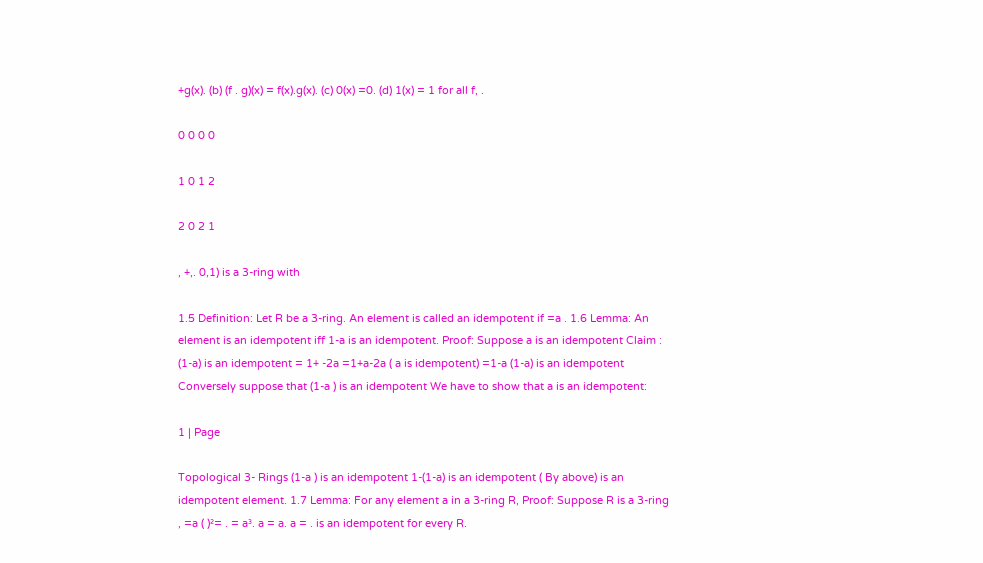+g(x). (b) (f . g)(x) = f(x).g(x). (c) 0(x) =0. (d) 1(x) = 1 for all f, .

0 0 0 0

1 0 1 2

2 0 2 1

, +,. 0,1) is a 3-ring with

1.5 Definition: Let R be a 3-ring. An element is called an idempotent if =a . 1.6 Lemma: An element is an idempotent iff 1-a is an idempotent. Proof: Suppose a is an idempotent Claim : (1-a) is an idempotent = 1+ -2a =1+a-2a ( a is idempotent) =1-a (1-a) is an idempotent Conversely suppose that (1-a ) is an idempotent We have to show that a is an idempotent:

1 | Page

Topological 3- Rings (1-a ) is an idempotent 1-(1-a) is an idempotent ( By above) is an idempotent element. 1.7 Lemma: For any element a in a 3-ring R, Proof: Suppose R is a 3-ring , =a ( )²= . = a³. a = a. a = . is an idempotent for every R.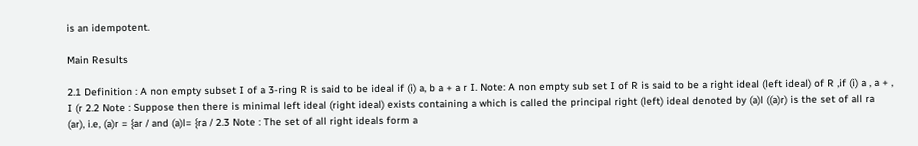is an idempotent.

Main Results

2.1 Definition : A non empty subset I of a 3-ring R is said to be ideal if (i) a, b a + a r I. Note: A non empty sub set I of R is said to be a right ideal (left ideal) of R ,if (i) a , a + , I (r 2.2 Note : Suppose then there is minimal left ideal (right ideal) exists containing a which is called the principal right (left) ideal denoted by (a)l ((a)r) is the set of all ra (ar), i.e, (a)r = {ar / and (a)l= {ra / 2.3 Note : The set of all right ideals form a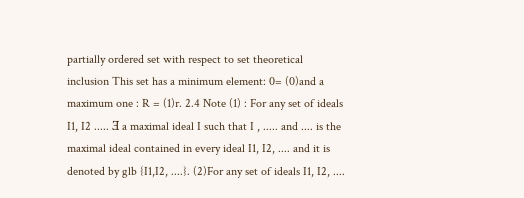partially ordered set with respect to set theoretical inclusion This set has a minimum element: 0= (0)and a maximum one : R = (1)r. 2.4 Note (1) : For any set of ideals I1, I2 ..... Ǝ a maximal ideal I such that I , ..... and .... is the maximal ideal contained in every ideal I1, I2, .... and it is denoted by glb {I1,I2, ....}. (2)For any set of ideals I1, I2, ....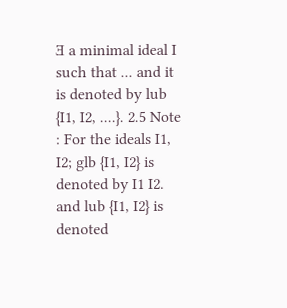Ǝ a minimal ideal I such that ... and it is denoted by lub {I1, I2, ....}. 2.5 Note : For the ideals I1, I2; glb {I1, I2} is denoted by I1 I2. and lub {I1, I2} is denoted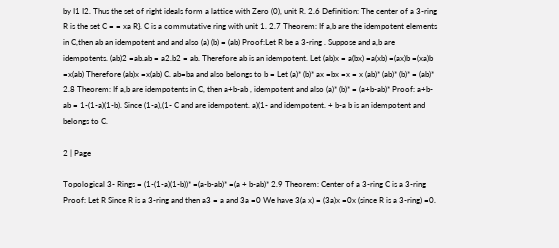by I1 I2. Thus the set of right ideals form a lattice with Zero (0), unit R. 2.6 Definition: The center of a 3-ring R is the set C = = xa R}. C is a commutative ring with unit 1. 2.7 Theorem: If a,b are the idempotent elements in C,then ab an idempotent and and also (a) (b) = (ab) Proof:Let R be a 3-ring . Suppose and a,b are idempotents. (ab)2 =ab.ab = a2.b2 = ab. Therefore ab is an idempotent. Let (ab)x = a(bx) =a(xb) =(ax)b =(xa)b =x(ab) Therefore (ab)x =x(ab) C. ab=ba and also belongs to b = Let (a)* (b)* ax =bx =x = x (ab)* (ab)* (b)* = (ab)* 2.8 Theorem: If a,b are idempotents in C, then a+b-ab , idempotent and also (a)* (b)* = (a+b-ab)* Proof: a+b-ab = 1-(1-a)(1-b). Since (1-a),(1- C and are idempotent. a)(1- and idempotent. + b-a b is an idempotent and belongs to C.

2 | Page

Topological 3- Rings = (1-(1-a)(1-b))* =(a-b-ab)* =(a + b-ab)* 2.9 Theorem: Center of a 3-ring C is a 3-ring Proof: Let R Since R is a 3-ring and then a3 = a and 3a =0 We have 3(a x) = (3a)x =0x (since R is a 3-ring) =0.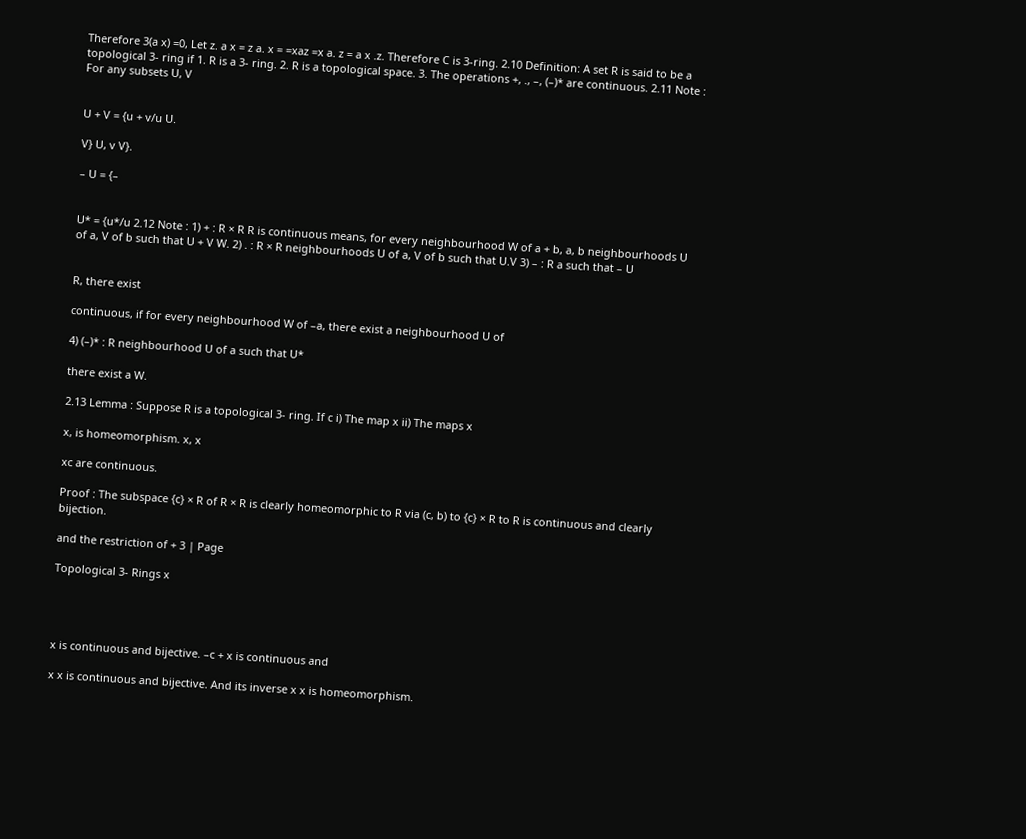Therefore 3(a x) =0, Let z. a x = z a. x = =xaz =x a. z = a x .z. Therefore C is 3-ring. 2.10 Definition: A set R is said to be a topological 3- ring if 1. R is a 3- ring. 2. R is a topological space. 3. The operations +, ., –, (–)* are continuous. 2.11 Note : For any subsets U, V


U + V = {u + v/u U.

V} U, v V}.

– U = {–


U* = {u*/u 2.12 Note : 1) + : R × R R is continuous means, for every neighbourhood W of a + b, a, b neighbourhoods U of a, V of b such that U + V W. 2) . : R × R neighbourhoods U of a, V of b such that U.V 3) – : R a such that – U


R, there exist

continuous, if for every neighbourhood W of –a, there exist a neighbourhood U of

4) (–)* : R neighbourhood U of a such that U*

there exist a W.

2.13 Lemma : Suppose R is a topological 3- ring. If c i) The map x ii) The maps x

x, is homeomorphism. x, x

xc are continuous.

Proof : The subspace {c} × R of R × R is clearly homeomorphic to R via (c, b) to {c} × R to R is continuous and clearly bijection.

and the restriction of + 3 | Page

Topological 3- Rings x




x is continuous and bijective. –c + x is continuous and

x x is continuous and bijective. And its inverse x x is homeomorphism.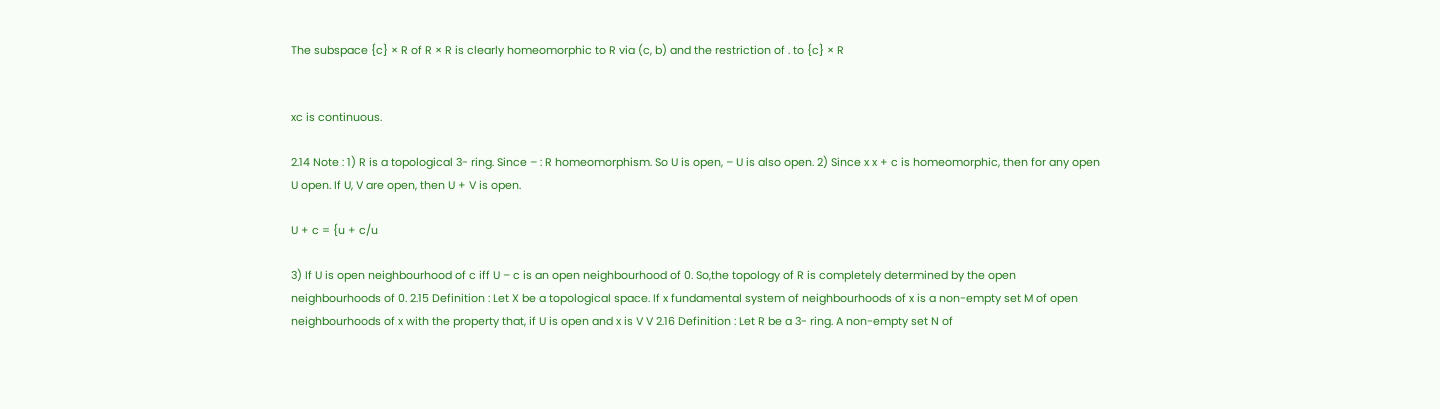The subspace {c} × R of R × R is clearly homeomorphic to R via (c, b) and the restriction of . to {c} × R


xc is continuous.

2.14 Note : 1) R is a topological 3- ring. Since – : R homeomorphism. So U is open, – U is also open. 2) Since x x + c is homeomorphic, then for any open U open. If U, V are open, then U + V is open.

U + c = {u + c/u

3) If U is open neighbourhood of c iff U – c is an open neighbourhood of 0. So,the topology of R is completely determined by the open neighbourhoods of 0. 2.15 Definition : Let X be a topological space. If x fundamental system of neighbourhoods of x is a non-empty set M of open neighbourhoods of x with the property that, if U is open and x is V V 2.16 Definition : Let R be a 3- ring. A non-empty set N of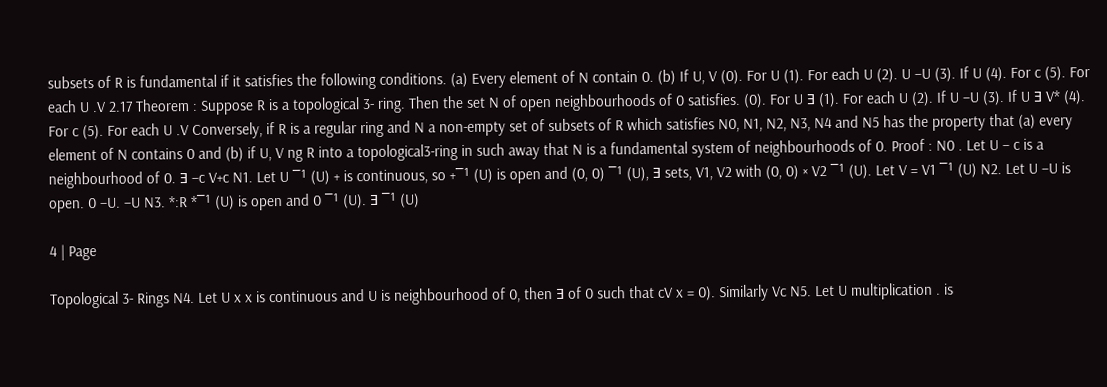subsets of R is fundamental if it satisfies the following conditions. (a) Every element of N contain 0. (b) If U, V (0). For U (1). For each U (2). U –U (3). If U (4). For c (5). For each U .V 2.17 Theorem : Suppose R is a topological 3- ring. Then the set N of open neighbourhoods of 0 satisfies. (0). For U Ǝ (1). For each U (2). If U –U (3). If U Ǝ V* (4). For c (5). For each U .V Conversely, if R is a regular ring and N a non-empty set of subsets of R which satisfies N0, N1, N2, N3, N4 and N5 has the property that (a) every element of N contains 0 and (b) if U, V ng R into a topological3-ring in such away that N is a fundamental system of neighbourhoods of 0. Proof : N0 . Let U – c is a neighbourhood of 0. Ǝ –c V+c N1. Let U ‾¹ (U) + is continuous, so +‾¹ (U) is open and (0, 0) ‾¹ (U), Ǝ sets, V1, V2 with (0, 0) × V2 ‾¹ (U). Let V = V1 ‾¹ (U) N2. Let U –U is open. 0 –U. –U N3. *:R *‾¹ (U) is open and 0 ‾¹ (U). Ǝ ‾¹ (U)

4 | Page

Topological 3- Rings N4. Let U x x is continuous and U is neighbourhood of 0, then Ǝ of 0 such that cV x = 0). Similarly Vc N5. Let U multiplication . is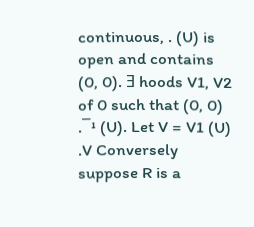continuous, . (U) is open and contains (0, 0). Ǝ hoods V1, V2 of 0 such that (0, 0) .‾¹ (U). Let V = V1 (U) .V Conversely suppose R is a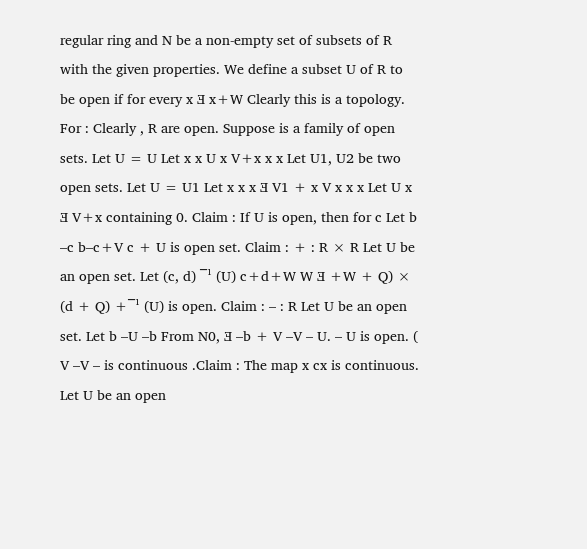regular ring and N be a non-empty set of subsets of R with the given properties. We define a subset U of R to be open if for every x Ǝ x+W Clearly this is a topology. For : Clearly , R are open. Suppose is a family of open sets. Let U = U Let x x U x V+x x x Let U1, U2 be two open sets. Let U = U1 Let x x x Ǝ V1 + x V x x x Let U x Ǝ V+x containing 0. Claim : If U is open, then for c Let b –c b–c+V c + U is open set. Claim : + : R × R Let U be an open set. Let (c, d) ‾¹ (U) c+d+W W Ǝ +W + Q) × (d + Q) +‾¹ (U) is open. Claim : – : R Let U be an open set. Let b –U –b From N0, Ǝ –b + V –V – U. – U is open. ( V –V – is continuous .Claim : The map x cx is continuous. Let U be an open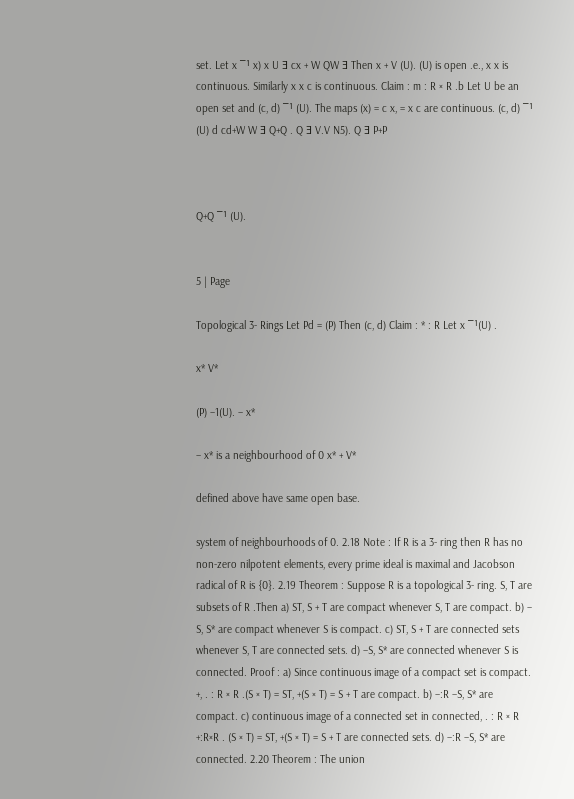set. Let x ‾¹ x) x U Ǝ cx + W QW Ǝ Then x + V (U). (U) is open .e., x x is continuous. Similarly x x c is continuous. Claim : m : R × R .b Let U be an open set and (c, d) ‾¹ (U). The maps (x) = c x, = x c are continuous. (c, d) ‾¹ (U) d cd+W W Ǝ Q+Q . Q Ǝ V.V N5). Q Ǝ P+P



Q+Q ‾¹ (U).


5 | Page

Topological 3- Rings Let Pd = (P) Then (c, d) Claim : * : R Let x ‾¹(U) .

x* V*

(P) –1(U). – x*

– x* is a neighbourhood of 0 x* + V*

defined above have same open base.

system of neighbourhoods of 0. 2.18 Note : If R is a 3- ring then R has no non-zero nilpotent elements, every prime ideal is maximal and Jacobson radical of R is {0}. 2.19 Theorem : Suppose R is a topological 3- ring. S, T are subsets of R .Then a) ST, S + T are compact whenever S, T are compact. b) – S, S* are compact whenever S is compact. c) ST, S + T are connected sets whenever S, T are connected sets. d) –S, S* are connected whenever S is connected. Proof : a) Since continuous image of a compact set is compact. +, . : R × R .(S × T) = ST, +(S × T) = S + T are compact. b) –:R –S, S* are compact. c) continuous image of a connected set in connected, . : R × R +:R×R . (S × T) = ST, +(S × T) = S + T are connected sets. d) –:R –S, S* are connected. 2.20 Theorem : The union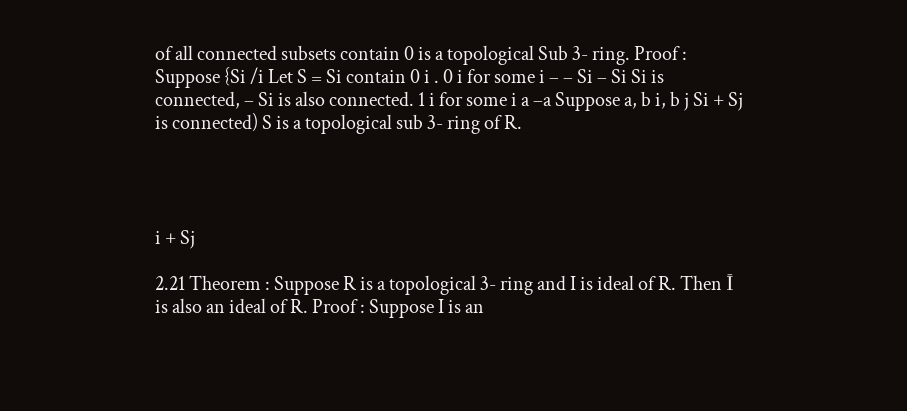of all connected subsets contain 0 is a topological Sub 3- ring. Proof : Suppose {Si /i Let S = Si contain 0 i . 0 i for some i – – Si – Si Si is connected, – Si is also connected. 1 i for some i a –a Suppose a, b i, b j Si + Sj is connected) S is a topological sub 3- ring of R.




i + Sj

2.21 Theorem : Suppose R is a topological 3- ring and I is ideal of R. Then Ῑ is also an ideal of R. Proof : Suppose I is an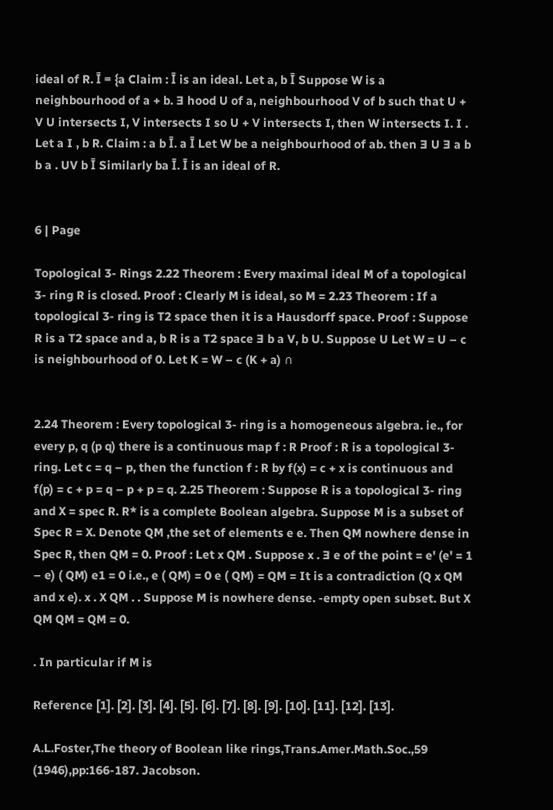ideal of R. Ῑ = {a Claim : Ῑ is an ideal. Let a, b Ῑ Suppose W is a neighbourhood of a + b. Ǝ hood U of a, neighbourhood V of b such that U + V U intersects I, V intersects I so U + V intersects I, then W intersects I. I . Let a I , b R. Claim : a b Ῑ. a Ῑ Let W be a neighbourhood of ab. then Ǝ U Ǝ a b b a . UV b Ῑ Similarly ba Ῑ. Ῑ is an ideal of R.


6 | Page

Topological 3- Rings 2.22 Theorem : Every maximal ideal M of a topological 3- ring R is closed. Proof : Clearly M is ideal, so M = 2.23 Theorem : If a topological 3- ring is T2 space then it is a Hausdorff space. Proof : Suppose R is a T2 space and a, b R is a T2 space Ǝ b a V, b U. Suppose U Let W = U – c is neighbourhood of 0. Let K = W – c (K + a) ∩


2.24 Theorem : Every topological 3- ring is a homogeneous algebra. ie., for every p, q (p q) there is a continuous map f : R Proof : R is a topological 3- ring. Let c = q – p, then the function f : R by f(x) = c + x is continuous and f(p) = c + p = q – p + p = q. 2.25 Theorem : Suppose R is a topological 3- ring and X = spec R. R* is a complete Boolean algebra. Suppose M is a subset of Spec R = X. Denote QM ,the set of elements e e. Then QM nowhere dense in Spec R, then QM = 0. Proof : Let x QM . Suppose x . Ǝ e of the point = e' (e' = 1 – e) ( QM) e1 = 0 i.e., e ( QM) = 0 e ( QM) = QM = It is a contradiction (Q x QM and x e). x . X QM . . Suppose M is nowhere dense. -empty open subset. But X QM QM = QM = 0.

. In particular if M is

Reference [1]. [2]. [3]. [4]. [5]. [6]. [7]. [8]. [9]. [10]. [11]. [12]. [13].

A.L.Foster,The theory of Boolean like rings,Trans.Amer.Math.Soc.,59 (1946),pp:166-187. Jacobson.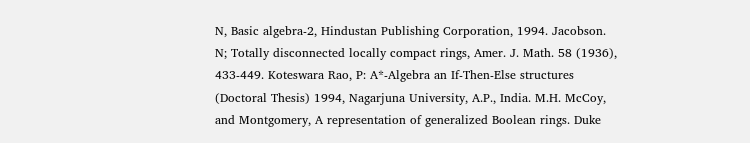N, Basic algebra-2, Hindustan Publishing Corporation, 1994. Jacobson. N; Totally disconnected locally compact rings, Amer. J. Math. 58 (1936), 433-449. Koteswara Rao, P: A*-Algebra an If-Then-Else structures (Doctoral Thesis) 1994, Nagarjuna University, A.P., India. M.H. McCoy, and Montgomery, A representation of generalized Boolean rings. Duke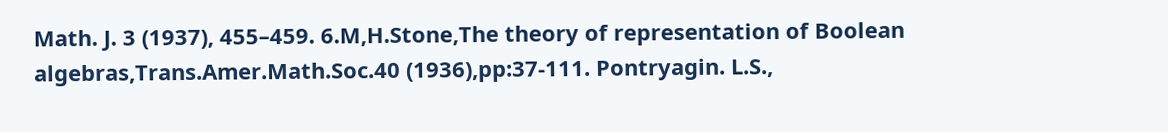Math. J. 3 (1937), 455–459. 6.M,H.Stone,The theory of representation of Boolean algebras,Trans.Amer.Math.Soc.40 (1936),pp:37-111. Pontryagin. L.S.,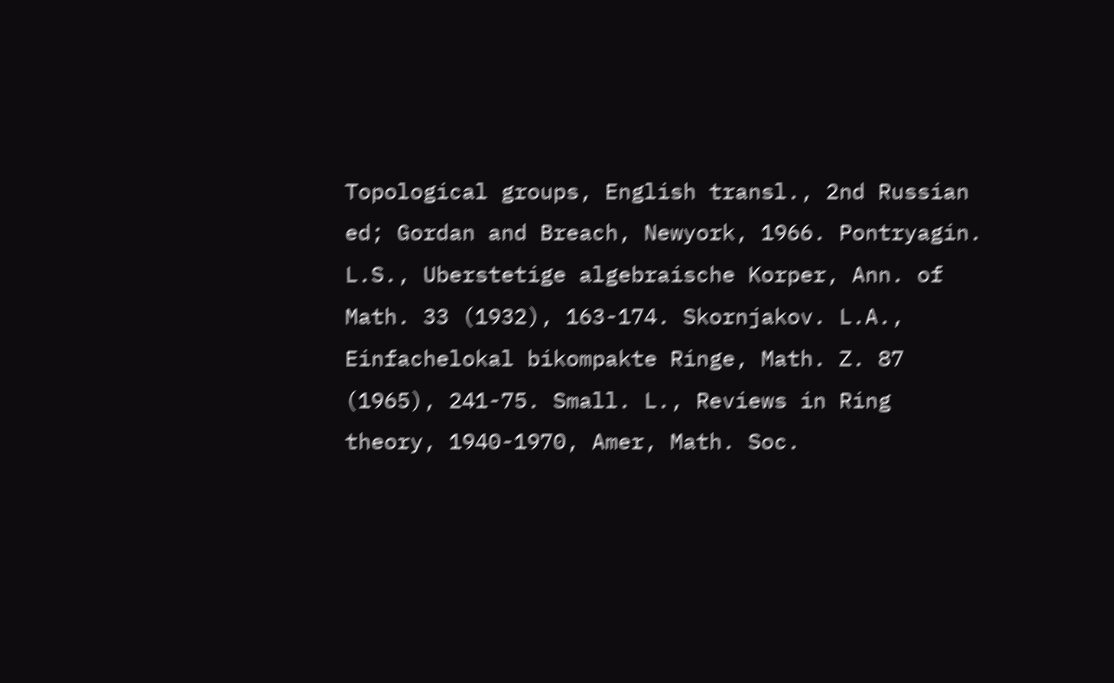Topological groups, English transl., 2nd Russian ed; Gordan and Breach, Newyork, 1966. Pontryagin. L.S., Uberstetige algebraische Korper, Ann. of Math. 33 (1932), 163-174. Skornjakov. L.A., Einfachelokal bikompakte Ringe, Math. Z. 87 (1965), 241-75. Small. L., Reviews in Ring theory, 1940-1970, Amer, Math. Soc.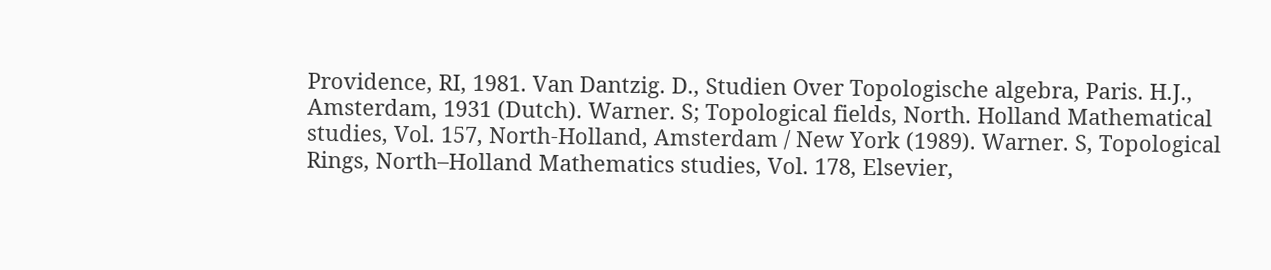Providence, RI, 1981. Van Dantzig. D., Studien Over Topologische algebra, Paris. H.J., Amsterdam, 1931 (Dutch). Warner. S; Topological fields, North. Holland Mathematical studies, Vol. 157, North-Holland, Amsterdam / New York (1989). Warner. S, Topological Rings, North–Holland Mathematics studies, Vol. 178, Elsevier,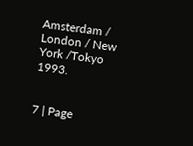Amsterdam / London / New York /Tokyo 1993.


7 | Page